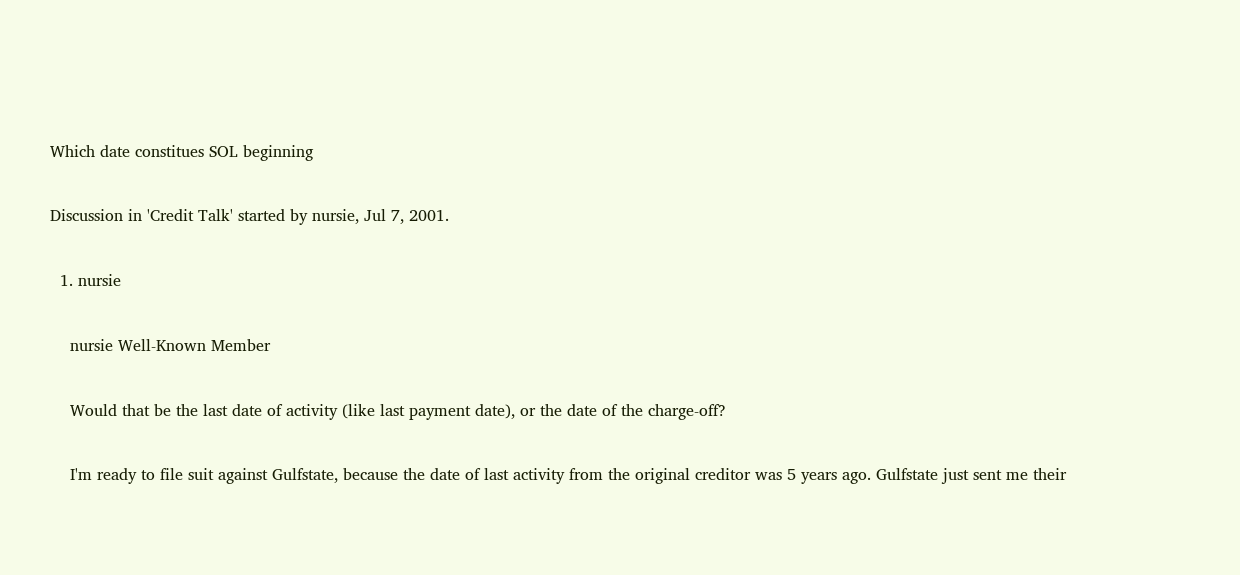Which date constitues SOL beginning

Discussion in 'Credit Talk' started by nursie, Jul 7, 2001.

  1. nursie

    nursie Well-Known Member

    Would that be the last date of activity (like last payment date), or the date of the charge-off?

    I'm ready to file suit against Gulfstate, because the date of last activity from the original creditor was 5 years ago. Gulfstate just sent me their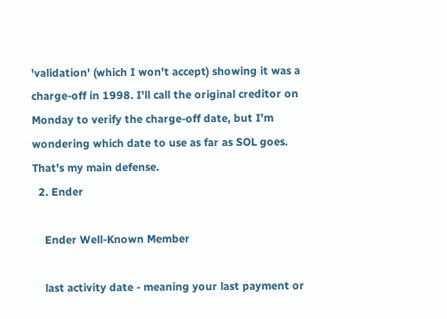'validation' (which I won't accept) showing it was a charge-off in 1998. I'll call the original creditor on Monday to verify the charge-off date, but I'm wondering which date to use as far as SOL goes. That's my main defense.
  2. Ender

    Ender Well-Known Member

    last activity date - meaning your last payment or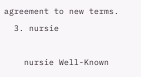agreement to new terms.
  3. nursie

    nursie Well-Known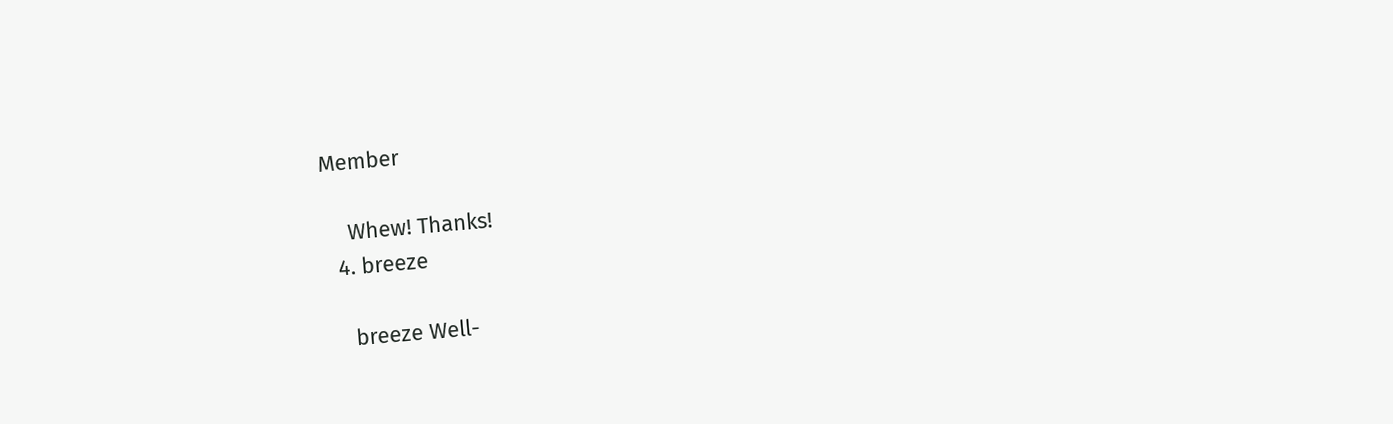Member

    Whew! Thanks!
  4. breeze

    breeze Well-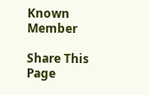Known Member

Share This Page